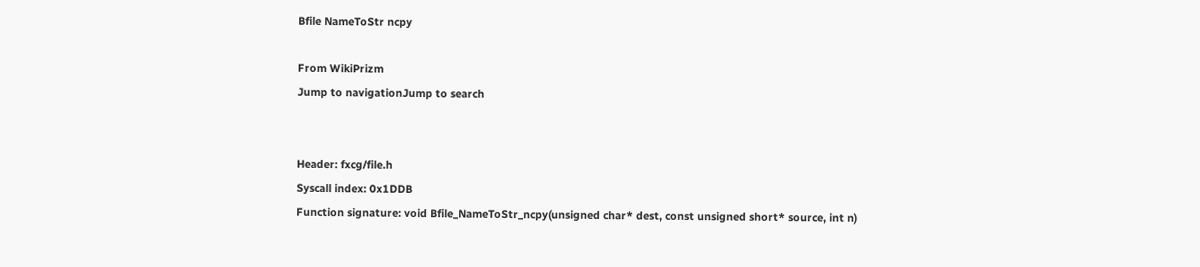Bfile NameToStr ncpy

From WikiPrizm
Jump to navigationJump to search


Header: fxcg/file.h
Syscall index: 0x1DDB
Function signature: void Bfile_NameToStr_ncpy(unsigned char* dest, const unsigned short* source, int n)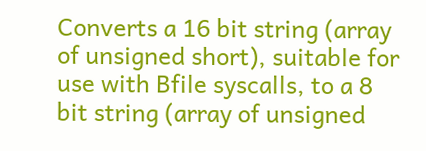Converts a 16 bit string (array of unsigned short), suitable for use with Bfile syscalls, to a 8 bit string (array of unsigned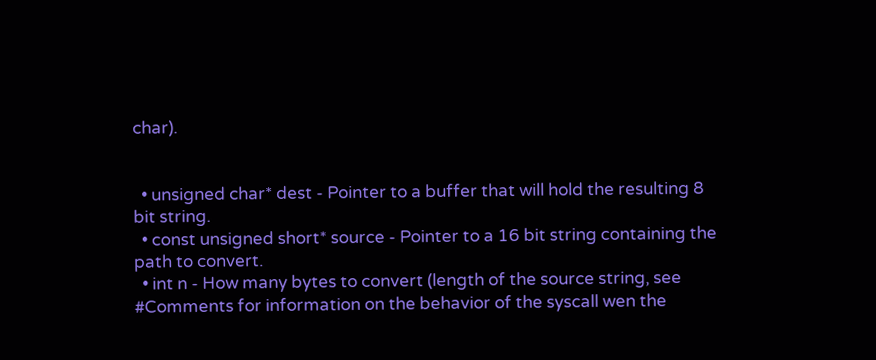char).


  • unsigned char* dest - Pointer to a buffer that will hold the resulting 8 bit string.
  • const unsigned short* source - Pointer to a 16 bit string containing the path to convert.
  • int n - How many bytes to convert (length of the source string, see #Comments for information on the behavior of the syscall wen the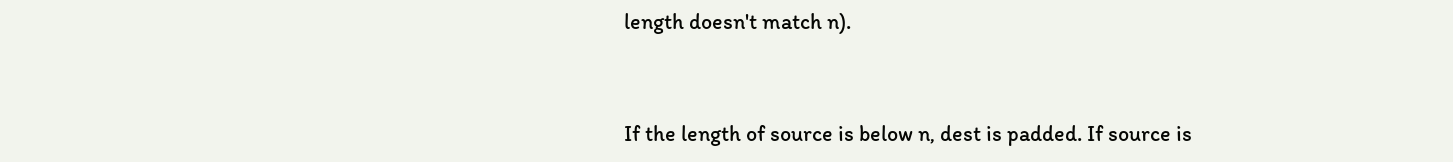length doesn't match n).


If the length of source is below n, dest is padded. If source is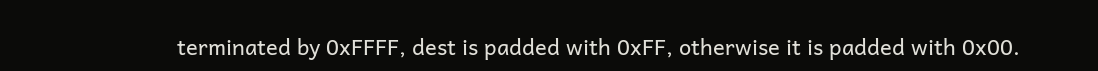terminated by 0xFFFF, dest is padded with 0xFF, otherwise it is padded with 0x00.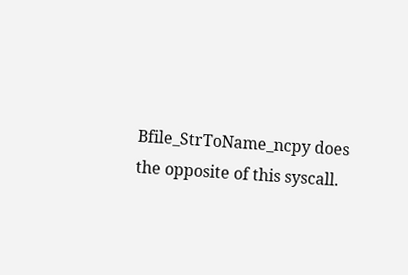Bfile_StrToName_ncpy does the opposite of this syscall.